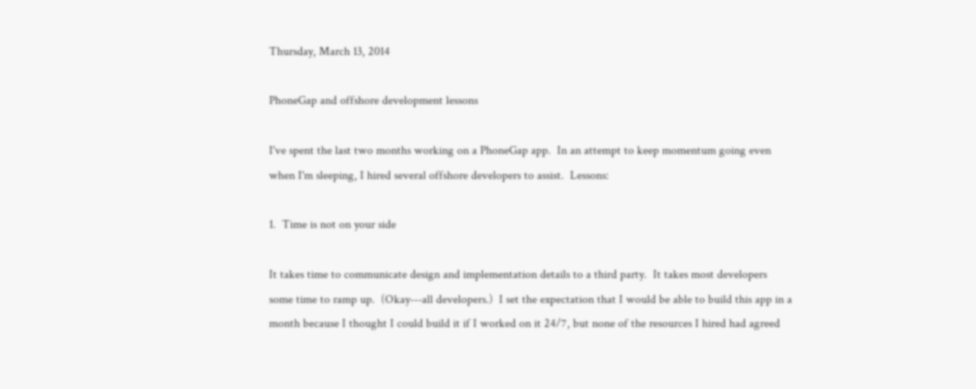Thursday, March 13, 2014

PhoneGap and offshore development lessons

I've spent the last two months working on a PhoneGap app.  In an attempt to keep momentum going even when I'm sleeping, I hired several offshore developers to assist.  Lessons:

1.  Time is not on your side

It takes time to communicate design and implementation details to a third party.  It takes most developers some time to ramp up.  (Okay---all developers.)  I set the expectation that I would be able to build this app in a month because I thought I could build it if I worked on it 24/7, but none of the resources I hired had agreed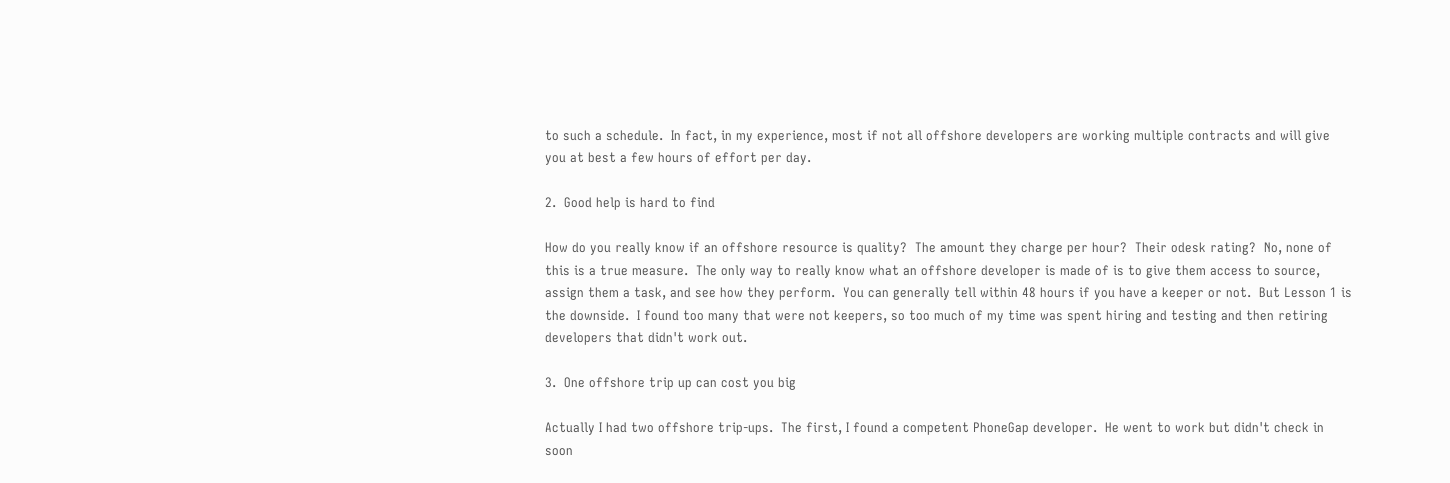to such a schedule.  In fact, in my experience, most if not all offshore developers are working multiple contracts and will give you at best a few hours of effort per day.

2.  Good help is hard to find

How do you really know if an offshore resource is quality?  The amount they charge per hour?  Their odesk rating?  No, none of this is a true measure.  The only way to really know what an offshore developer is made of is to give them access to source, assign them a task, and see how they perform.  You can generally tell within 48 hours if you have a keeper or not.  But Lesson 1 is the downside.  I found too many that were not keepers, so too much of my time was spent hiring and testing and then retiring developers that didn't work out.

3.  One offshore trip up can cost you big

Actually I had two offshore trip-ups.  The first, I found a competent PhoneGap developer.  He went to work but didn't check in soon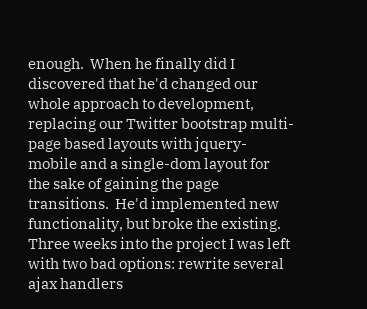enough.  When he finally did I discovered that he'd changed our whole approach to development, replacing our Twitter bootstrap multi-page based layouts with jquery-mobile and a single-dom layout for the sake of gaining the page transitions.  He'd implemented new functionality, but broke the existing.  Three weeks into the project I was left with two bad options: rewrite several ajax handlers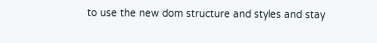to use the new dom structure and styles and stay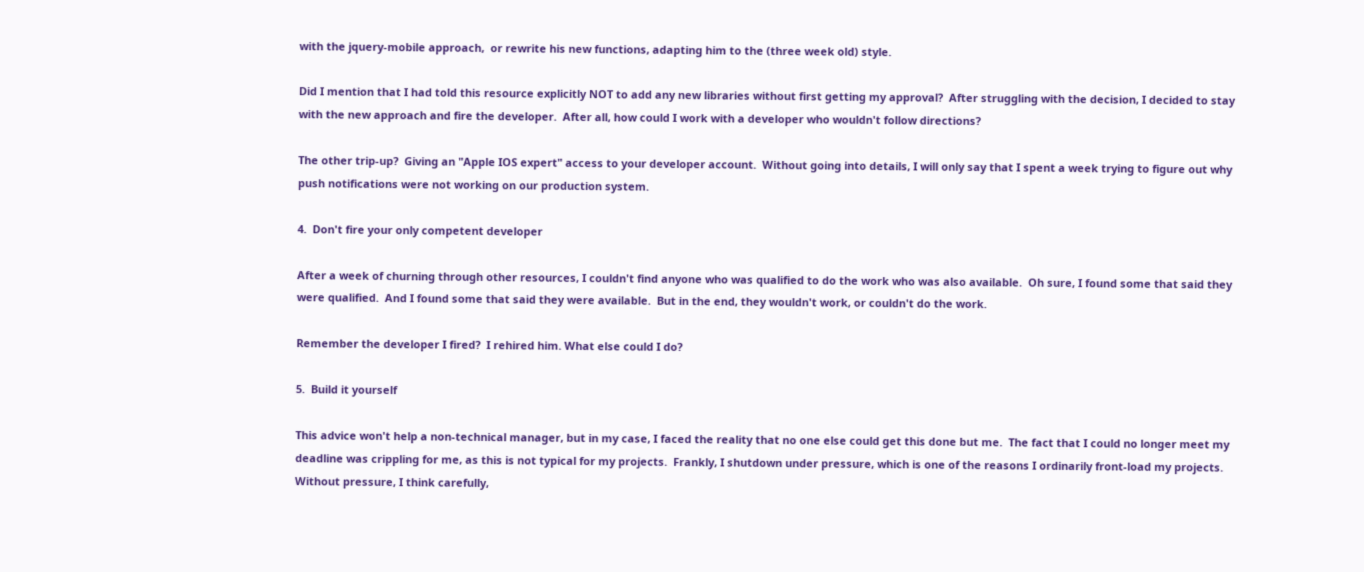with the jquery-mobile approach,  or rewrite his new functions, adapting him to the (three week old) style.

Did I mention that I had told this resource explicitly NOT to add any new libraries without first getting my approval?  After struggling with the decision, I decided to stay with the new approach and fire the developer.  After all, how could I work with a developer who wouldn't follow directions?

The other trip-up?  Giving an "Apple IOS expert" access to your developer account.  Without going into details, I will only say that I spent a week trying to figure out why push notifications were not working on our production system.

4.  Don't fire your only competent developer

After a week of churning through other resources, I couldn't find anyone who was qualified to do the work who was also available.  Oh sure, I found some that said they were qualified.  And I found some that said they were available.  But in the end, they wouldn't work, or couldn't do the work.

Remember the developer I fired?  I rehired him. What else could I do?

5.  Build it yourself

This advice won't help a non-technical manager, but in my case, I faced the reality that no one else could get this done but me.  The fact that I could no longer meet my deadline was crippling for me, as this is not typical for my projects.  Frankly, I shutdown under pressure, which is one of the reasons I ordinarily front-load my projects.  Without pressure, I think carefully,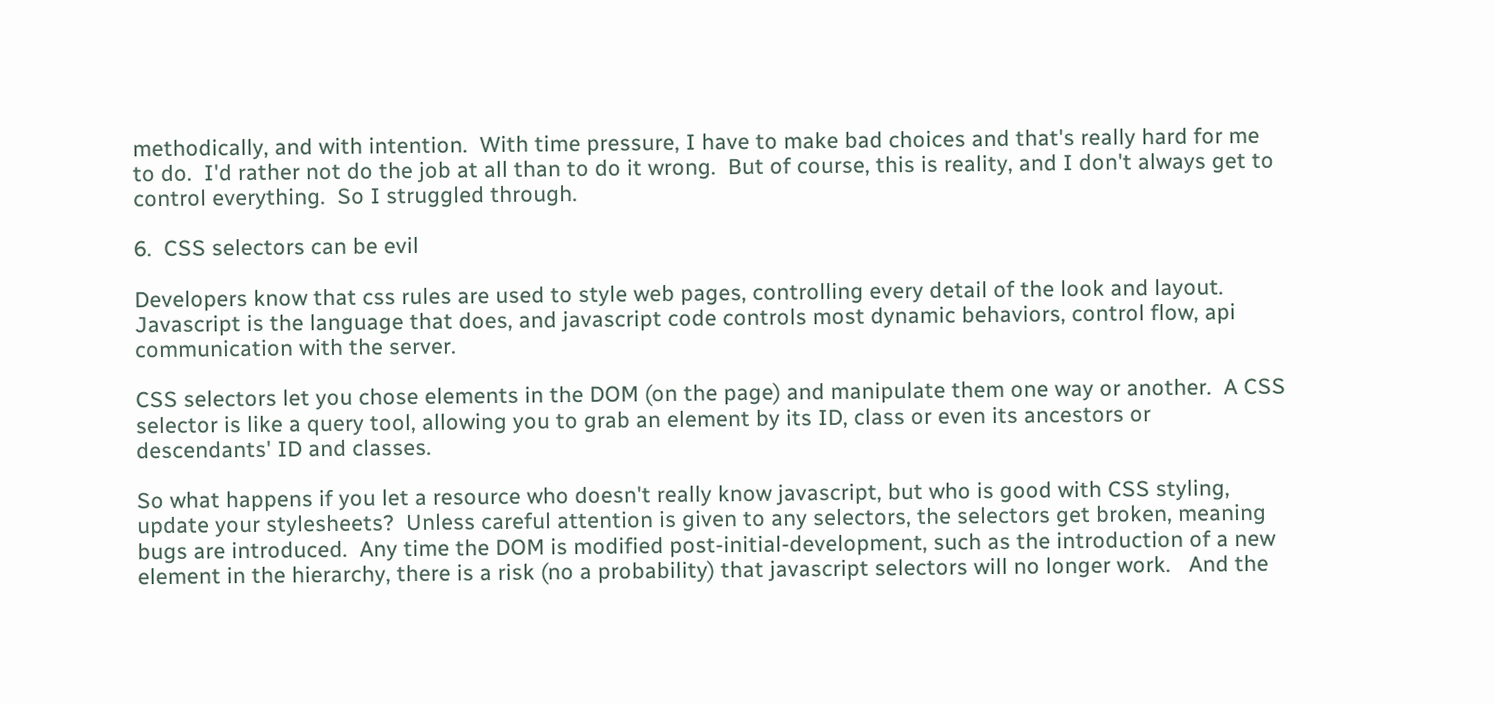methodically, and with intention.  With time pressure, I have to make bad choices and that's really hard for me to do.  I'd rather not do the job at all than to do it wrong.  But of course, this is reality, and I don't always get to control everything.  So I struggled through.

6.  CSS selectors can be evil

Developers know that css rules are used to style web pages, controlling every detail of the look and layout.  Javascript is the language that does, and javascript code controls most dynamic behaviors, control flow, api communication with the server.

CSS selectors let you chose elements in the DOM (on the page) and manipulate them one way or another.  A CSS selector is like a query tool, allowing you to grab an element by its ID, class or even its ancestors or descendants' ID and classes.

So what happens if you let a resource who doesn't really know javascript, but who is good with CSS styling, update your stylesheets?  Unless careful attention is given to any selectors, the selectors get broken, meaning bugs are introduced.  Any time the DOM is modified post-initial-development, such as the introduction of a new element in the hierarchy, there is a risk (no a probability) that javascript selectors will no longer work.   And the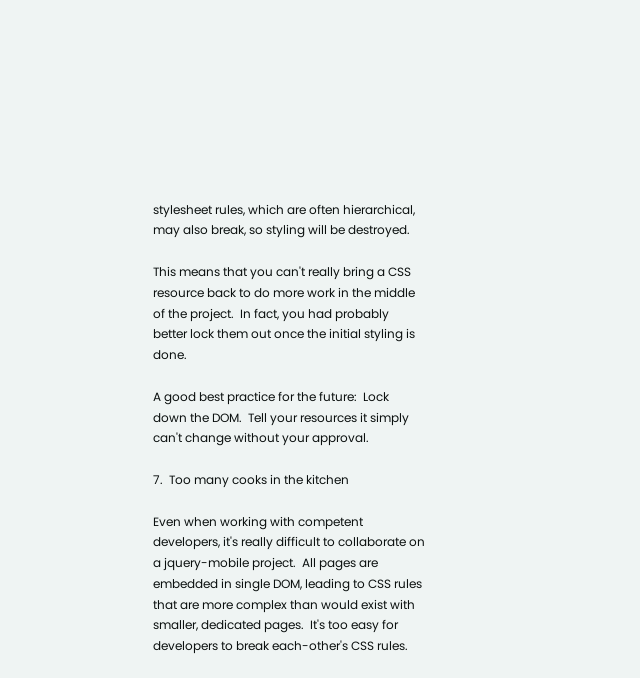stylesheet rules, which are often hierarchical, may also break, so styling will be destroyed.

This means that you can't really bring a CSS resource back to do more work in the middle of the project.  In fact, you had probably better lock them out once the initial styling is done.

A good best practice for the future:  Lock down the DOM.  Tell your resources it simply can't change without your approval.

7.  Too many cooks in the kitchen

Even when working with competent developers, it's really difficult to collaborate on a jquery-mobile project.  All pages are embedded in single DOM, leading to CSS rules that are more complex than would exist with smaller, dedicated pages.  It's too easy for developers to break each-other's CSS rules.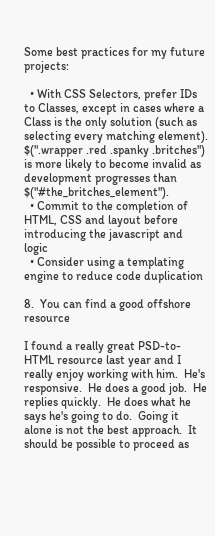Some best practices for my future projects:

  • With CSS Selectors, prefer IDs to Classes, except in cases where a Class is the only solution (such as selecting every matching element). $(".wrapper .red .spanky .britches") is more likely to become invalid as development progresses than $("#the_britches_element").
  • Commit to the completion of HTML, CSS and layout before introducing the javascript and logic
  • Consider using a templating engine to reduce code duplication

8.  You can find a good offshore resource

I found a really great PSD-to-HTML resource last year and I really enjoy working with him.  He's responsive.  He does a good job.  He replies quickly.  He does what he says he's going to do.  Going it alone is not the best approach.  It should be possible to proceed as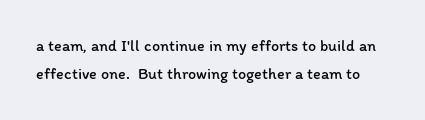a team, and I'll continue in my efforts to build an effective one.  But throwing together a team to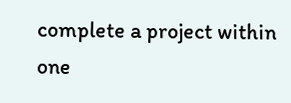complete a project within one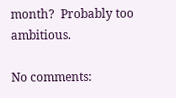month?  Probably too ambitious.

No comments: